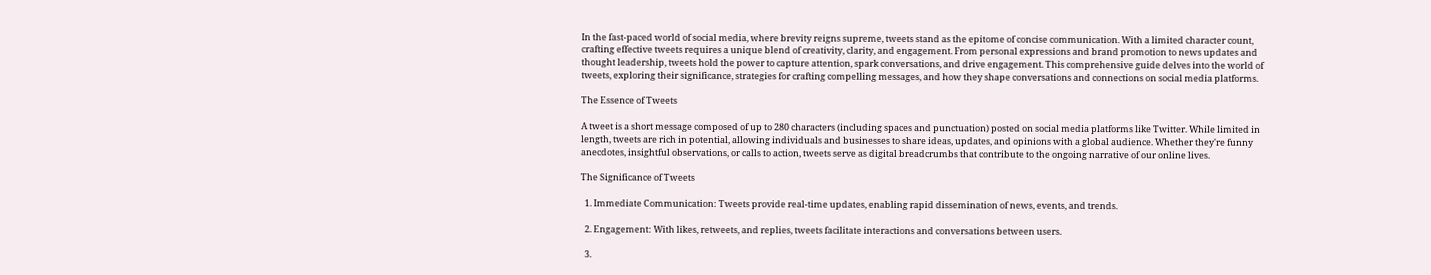In the fast-paced world of social media, where brevity reigns supreme, tweets stand as the epitome of concise communication. With a limited character count, crafting effective tweets requires a unique blend of creativity, clarity, and engagement. From personal expressions and brand promotion to news updates and thought leadership, tweets hold the power to capture attention, spark conversations, and drive engagement. This comprehensive guide delves into the world of tweets, exploring their significance, strategies for crafting compelling messages, and how they shape conversations and connections on social media platforms.

The Essence of Tweets

A tweet is a short message composed of up to 280 characters (including spaces and punctuation) posted on social media platforms like Twitter. While limited in length, tweets are rich in potential, allowing individuals and businesses to share ideas, updates, and opinions with a global audience. Whether they're funny anecdotes, insightful observations, or calls to action, tweets serve as digital breadcrumbs that contribute to the ongoing narrative of our online lives.

The Significance of Tweets

  1. Immediate Communication: Tweets provide real-time updates, enabling rapid dissemination of news, events, and trends.

  2. Engagement: With likes, retweets, and replies, tweets facilitate interactions and conversations between users.

  3.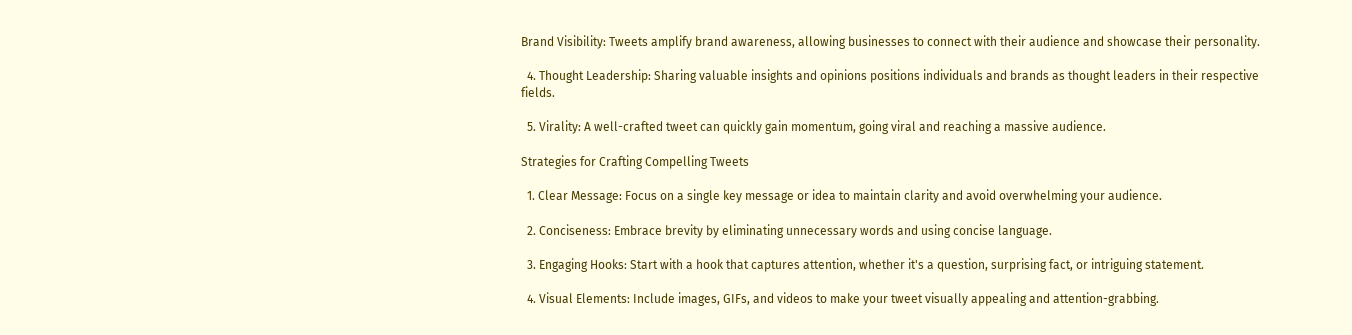Brand Visibility: Tweets amplify brand awareness, allowing businesses to connect with their audience and showcase their personality.

  4. Thought Leadership: Sharing valuable insights and opinions positions individuals and brands as thought leaders in their respective fields.

  5. Virality: A well-crafted tweet can quickly gain momentum, going viral and reaching a massive audience.

Strategies for Crafting Compelling Tweets

  1. Clear Message: Focus on a single key message or idea to maintain clarity and avoid overwhelming your audience.

  2. Conciseness: Embrace brevity by eliminating unnecessary words and using concise language.

  3. Engaging Hooks: Start with a hook that captures attention, whether it's a question, surprising fact, or intriguing statement.

  4. Visual Elements: Include images, GIFs, and videos to make your tweet visually appealing and attention-grabbing.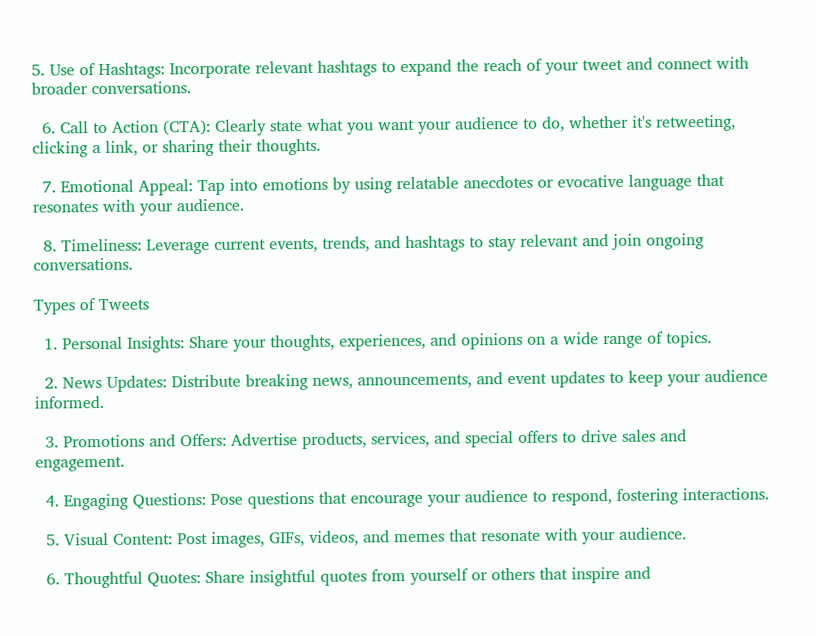5. Use of Hashtags: Incorporate relevant hashtags to expand the reach of your tweet and connect with broader conversations.

  6. Call to Action (CTA): Clearly state what you want your audience to do, whether it's retweeting, clicking a link, or sharing their thoughts.

  7. Emotional Appeal: Tap into emotions by using relatable anecdotes or evocative language that resonates with your audience.

  8. Timeliness: Leverage current events, trends, and hashtags to stay relevant and join ongoing conversations.

Types of Tweets

  1. Personal Insights: Share your thoughts, experiences, and opinions on a wide range of topics.

  2. News Updates: Distribute breaking news, announcements, and event updates to keep your audience informed.

  3. Promotions and Offers: Advertise products, services, and special offers to drive sales and engagement.

  4. Engaging Questions: Pose questions that encourage your audience to respond, fostering interactions.

  5. Visual Content: Post images, GIFs, videos, and memes that resonate with your audience.

  6. Thoughtful Quotes: Share insightful quotes from yourself or others that inspire and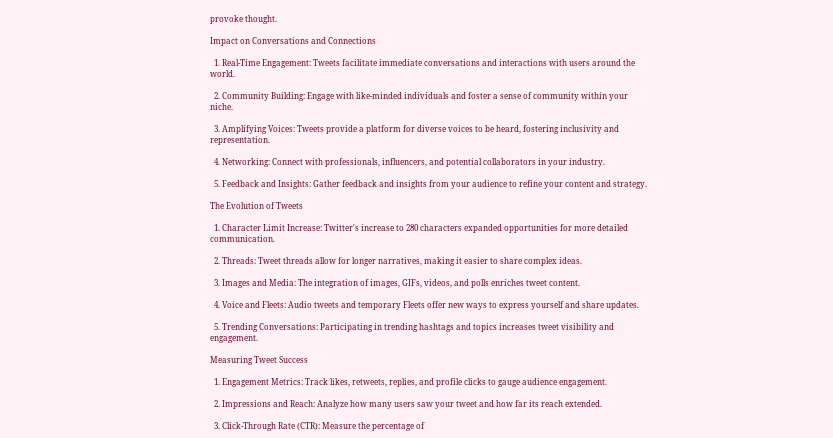provoke thought.

Impact on Conversations and Connections

  1. Real-Time Engagement: Tweets facilitate immediate conversations and interactions with users around the world.

  2. Community Building: Engage with like-minded individuals and foster a sense of community within your niche.

  3. Amplifying Voices: Tweets provide a platform for diverse voices to be heard, fostering inclusivity and representation.

  4. Networking: Connect with professionals, influencers, and potential collaborators in your industry.

  5. Feedback and Insights: Gather feedback and insights from your audience to refine your content and strategy.

The Evolution of Tweets

  1. Character Limit Increase: Twitter's increase to 280 characters expanded opportunities for more detailed communication.

  2. Threads: Tweet threads allow for longer narratives, making it easier to share complex ideas.

  3. Images and Media: The integration of images, GIFs, videos, and polls enriches tweet content.

  4. Voice and Fleets: Audio tweets and temporary Fleets offer new ways to express yourself and share updates.

  5. Trending Conversations: Participating in trending hashtags and topics increases tweet visibility and engagement.

Measuring Tweet Success

  1. Engagement Metrics: Track likes, retweets, replies, and profile clicks to gauge audience engagement.

  2. Impressions and Reach: Analyze how many users saw your tweet and how far its reach extended.

  3. Click-Through Rate (CTR): Measure the percentage of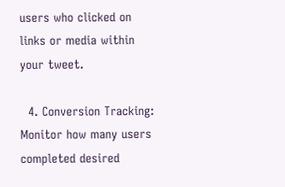users who clicked on links or media within your tweet.

  4. Conversion Tracking: Monitor how many users completed desired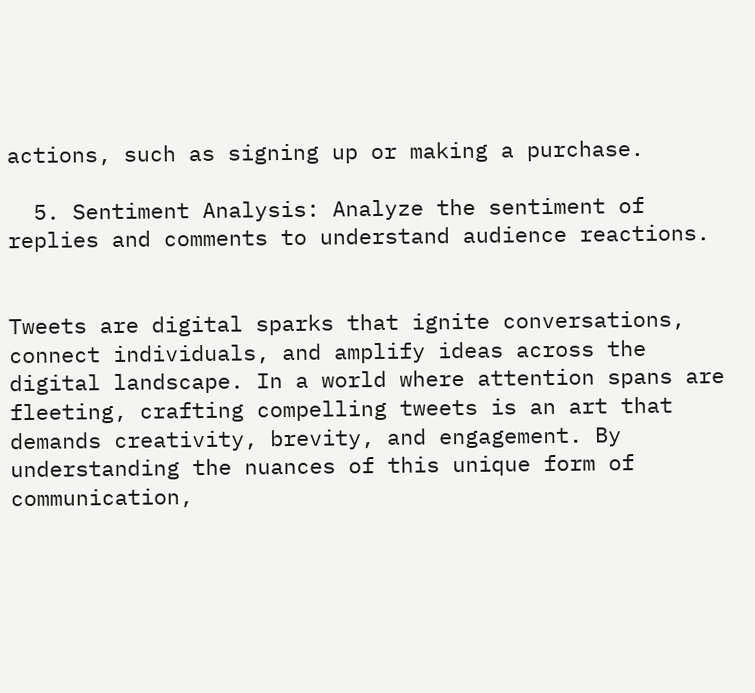actions, such as signing up or making a purchase.

  5. Sentiment Analysis: Analyze the sentiment of replies and comments to understand audience reactions.


Tweets are digital sparks that ignite conversations, connect individuals, and amplify ideas across the digital landscape. In a world where attention spans are fleeting, crafting compelling tweets is an art that demands creativity, brevity, and engagement. By understanding the nuances of this unique form of communication,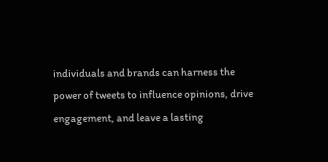individuals and brands can harness the power of tweets to influence opinions, drive engagement, and leave a lasting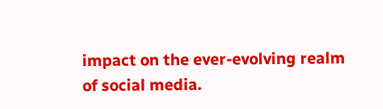impact on the ever-evolving realm of social media.